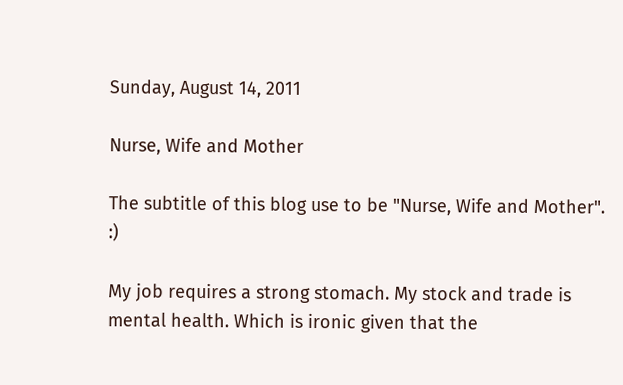Sunday, August 14, 2011

Nurse, Wife and Mother

The subtitle of this blog use to be "Nurse, Wife and Mother". :)

My job requires a strong stomach. My stock and trade is mental health. Which is ironic given that the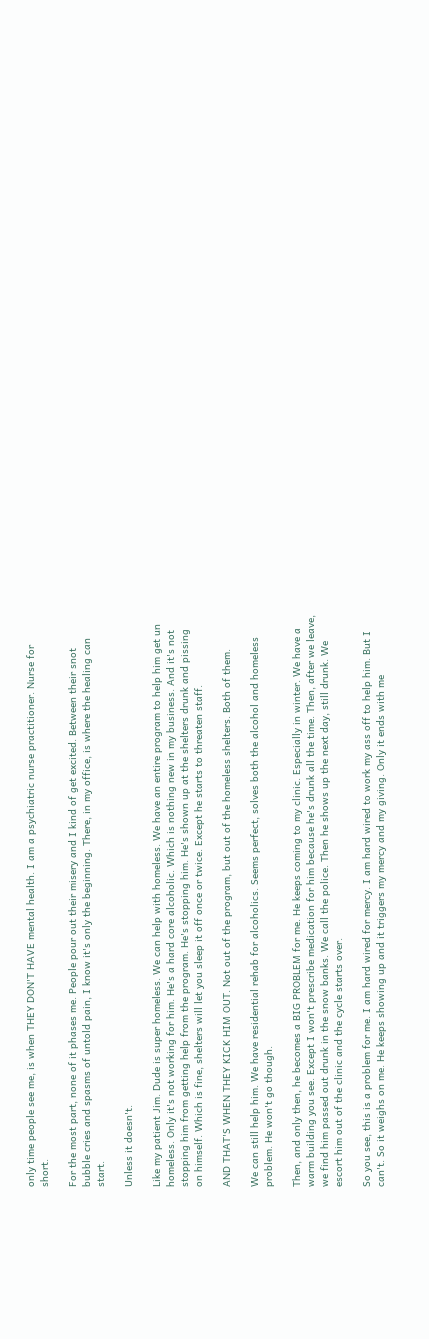only time people see me, is when THEY DON'T HAVE mental health. I am a psychiatric nurse practitioner. Nurse for short.

For the most part, none of it phases me. People pour out their misery and I kind of get excited. Between their snot bubble cries and spasms of untold pain, I know it's only the beginning. There, in my office, is where the healing can start.

Unless it doesn't.

Like my patient Jim. Dude is super homeless. We can help with homeless. We have an entire program to help him get un homeless. Only it's not working for him. He's a hard core alcoholic. Which is nothing new in my business. And it's not stopping him from getting help from the program. He's stopping him. He's shown up at the shelters drunk and pissing on himself. Which is fine, shelters will let you sleep it off once or twice. Except he starts to threaten staff.

AND THAT'S WHEN THEY KICK HIM OUT. Not out of the program, but out of the homeless shelters. Both of them.

We can still help him. We have residential rehab for alcoholics. Seems perfect, solves both the alcohol and homeless problem. He won't go though.

Then, and only then, he becomes a BIG PROBLEM for me. He keeps coming to my clinic. Especially in winter. We have a warm building you see. Except I won't prescribe medication for him because he's drunk all the time. Then, after we leave, we find him passed out drunk in the snow banks. We call the police. Then he shows up the next day, still drunk. We escort him out of the clinic and the cycle starts over.

So you see, this is a problem for me. I am hard wired for mercy. I am hard wired to work my ass off to help him. But I can't. So it weighs on me. He keeps showing up and it triggers my mercy and my giving. Only it ends with me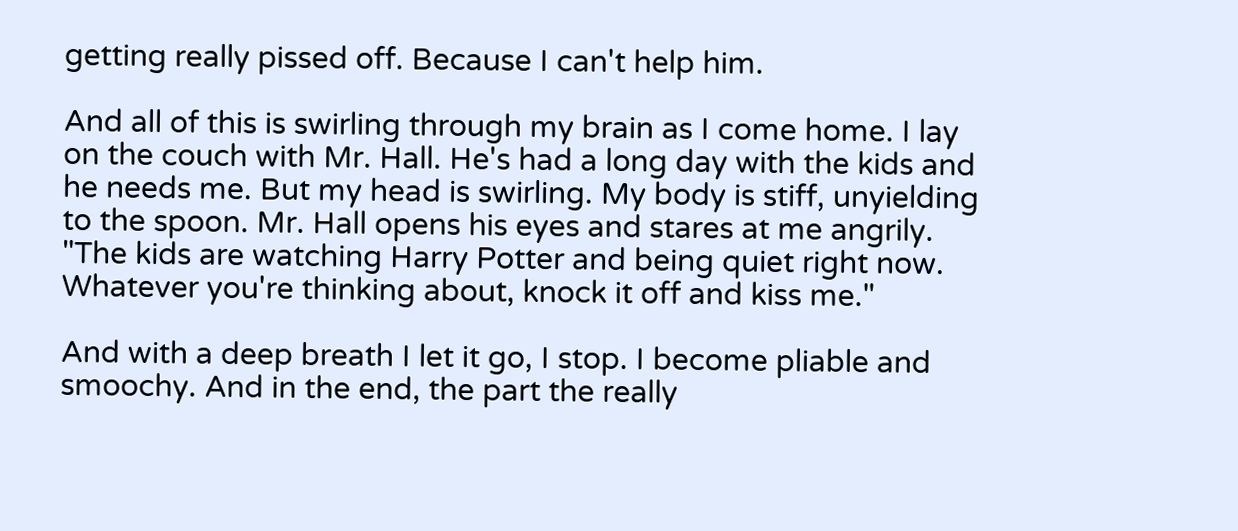getting really pissed off. Because I can't help him.

And all of this is swirling through my brain as I come home. I lay on the couch with Mr. Hall. He's had a long day with the kids and he needs me. But my head is swirling. My body is stiff, unyielding to the spoon. Mr. Hall opens his eyes and stares at me angrily. "The kids are watching Harry Potter and being quiet right now. Whatever you're thinking about, knock it off and kiss me."

And with a deep breath I let it go, I stop. I become pliable and smoochy. And in the end, the part the really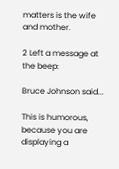matters is the wife and mother.

2 Left a message at the beep:

Bruce Johnson said...

This is humorous, because you are displaying a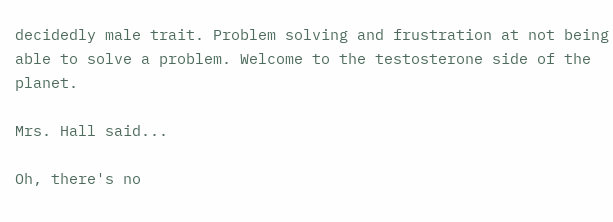decidedly male trait. Problem solving and frustration at not being able to solve a problem. Welcome to the testosterone side of the planet.

Mrs. Hall said...

Oh, there's no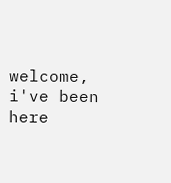welcome, i've been here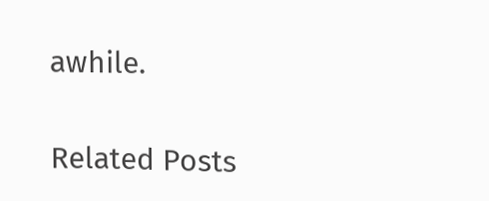awhile.

Related Posts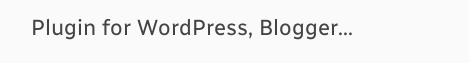Plugin for WordPress, Blogger...